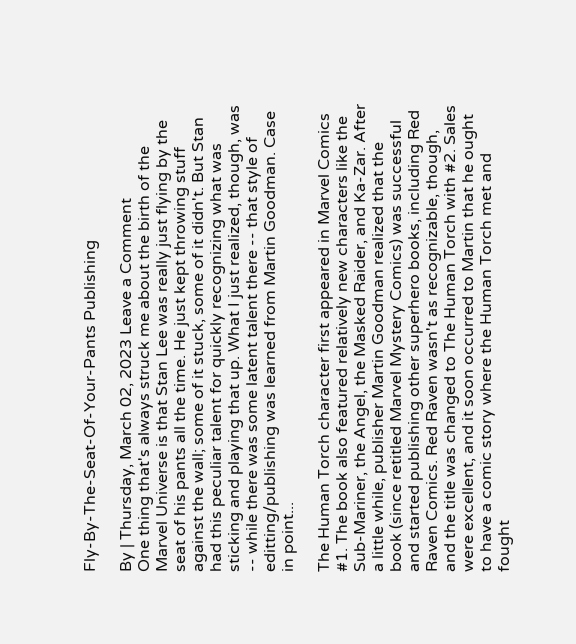Fly-By-The-Seat-Of-Your-Pants Publishing

By | Thursday, March 02, 2023 Leave a Comment
One thing that's always struck me about the birth of the Marvel Universe is that Stan Lee was really just flying by the seat of his pants all the time. He just kept throwing stuff against the wall; some of it stuck, some of it didn't. But Stan had this peculiar talent for quickly recognizing what was sticking and playing that up. What I just realized, though, was -- while there was some latent talent there -- that style of editting/publishing was learned from Martin Goodman. Case in point...

The Human Torch character first appeared in Marvel Comics #1. The book also featured relatively new characters like the Sub-Mariner, the Angel, the Masked Raider, and Ka-Zar. After a little while, publisher Martin Goodman realized that the book (since retitled Marvel Mystery Comics) was successful and started publishing other superhero books, including Red Raven Comics. Red Raven wasn't as recognizable, though, and the title was changed to The Human Torch with #2. Sales were excellent, and it soon occurred to Martin that he ought to have a comic story where the Human Torch met and fought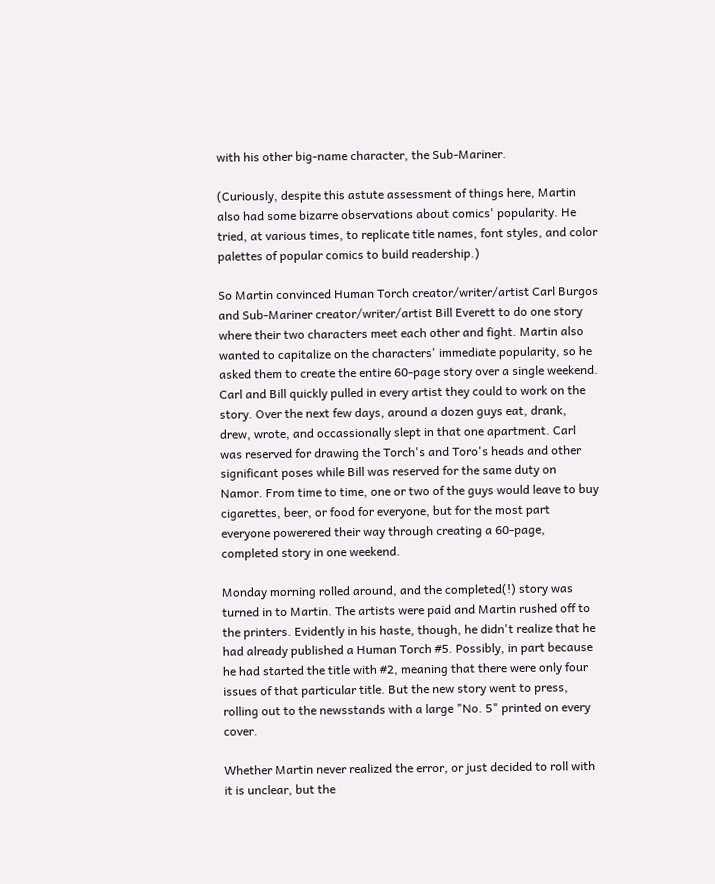with his other big-name character, the Sub-Mariner.

(Curiously, despite this astute assessment of things here, Martin also had some bizarre observations about comics' popularity. He tried, at various times, to replicate title names, font styles, and color palettes of popular comics to build readership.)

So Martin convinced Human Torch creator/writer/artist Carl Burgos and Sub-Mariner creator/writer/artist Bill Everett to do one story where their two characters meet each other and fight. Martin also wanted to capitalize on the characters' immediate popularity, so he asked them to create the entire 60-page story over a single weekend. Carl and Bill quickly pulled in every artist they could to work on the story. Over the next few days, around a dozen guys eat, drank, drew, wrote, and occassionally slept in that one apartment. Carl was reserved for drawing the Torch's and Toro's heads and other significant poses while Bill was reserved for the same duty on Namor. From time to time, one or two of the guys would leave to buy cigarettes, beer, or food for everyone, but for the most part everyone powerered their way through creating a 60-page, completed story in one weekend.

Monday morning rolled around, and the completed(!) story was turned in to Martin. The artists were paid and Martin rushed off to the printers. Evidently in his haste, though, he didn't realize that he had already published a Human Torch #5. Possibly, in part because he had started the title with #2, meaning that there were only four issues of that particular title. But the new story went to press, rolling out to the newsstands with a large "No. 5" printed on every cover.

Whether Martin never realized the error, or just decided to roll with it is unclear, but the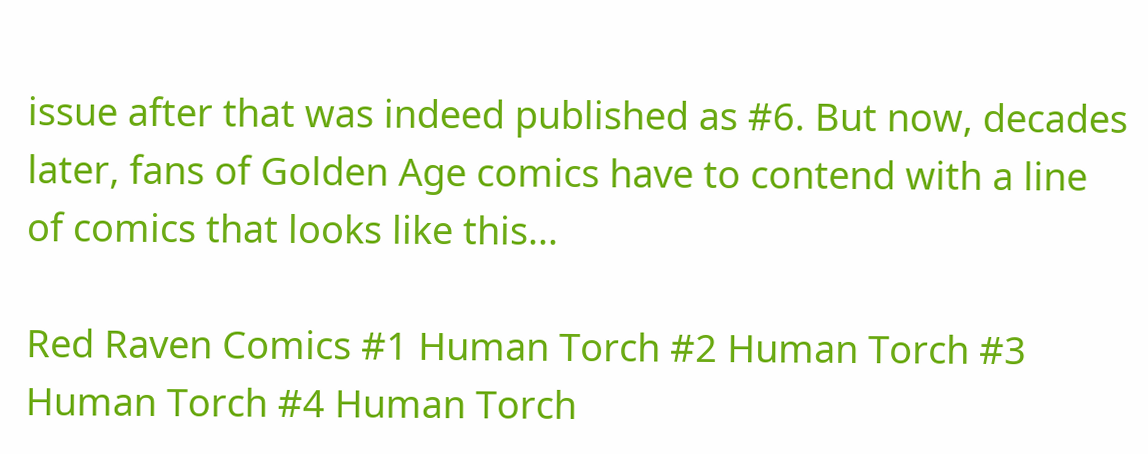issue after that was indeed published as #6. But now, decades later, fans of Golden Age comics have to contend with a line of comics that looks like this...

Red Raven Comics #1 Human Torch #2 Human Torch #3 Human Torch #4 Human Torch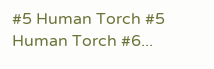#5 Human Torch #5 Human Torch #6...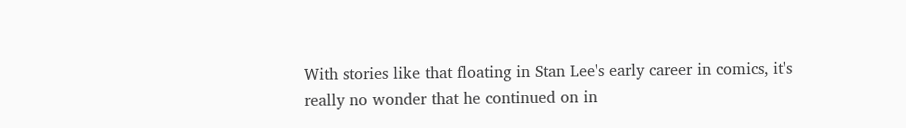With stories like that floating in Stan Lee's early career in comics, it's really no wonder that he continued on in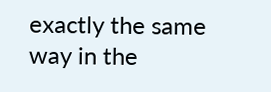exactly the same way in the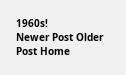1960s!
Newer Post Older Post Home